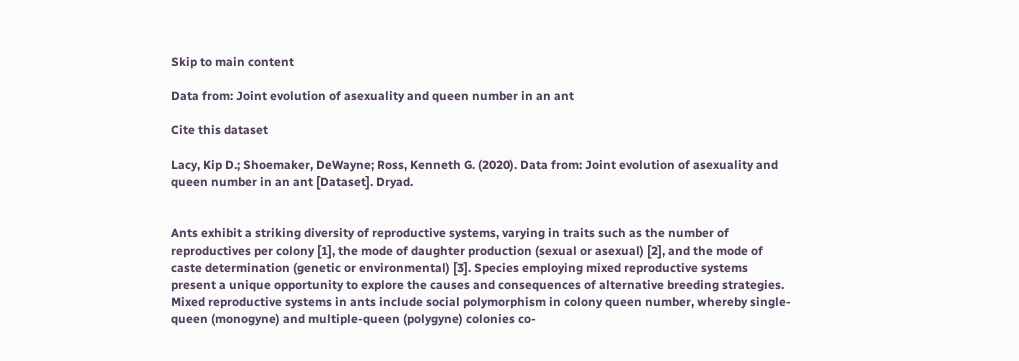Skip to main content

Data from: Joint evolution of asexuality and queen number in an ant

Cite this dataset

Lacy, Kip D.; Shoemaker, DeWayne; Ross, Kenneth G. (2020). Data from: Joint evolution of asexuality and queen number in an ant [Dataset]. Dryad.


Ants exhibit a striking diversity of reproductive systems, varying in traits such as the number of reproductives per colony [1], the mode of daughter production (sexual or asexual) [2], and the mode of caste determination (genetic or environmental) [3]. Species employing mixed reproductive systems present a unique opportunity to explore the causes and consequences of alternative breeding strategies. Mixed reproductive systems in ants include social polymorphism in colony queen number, whereby single-queen (monogyne) and multiple-queen (polygyne) colonies co-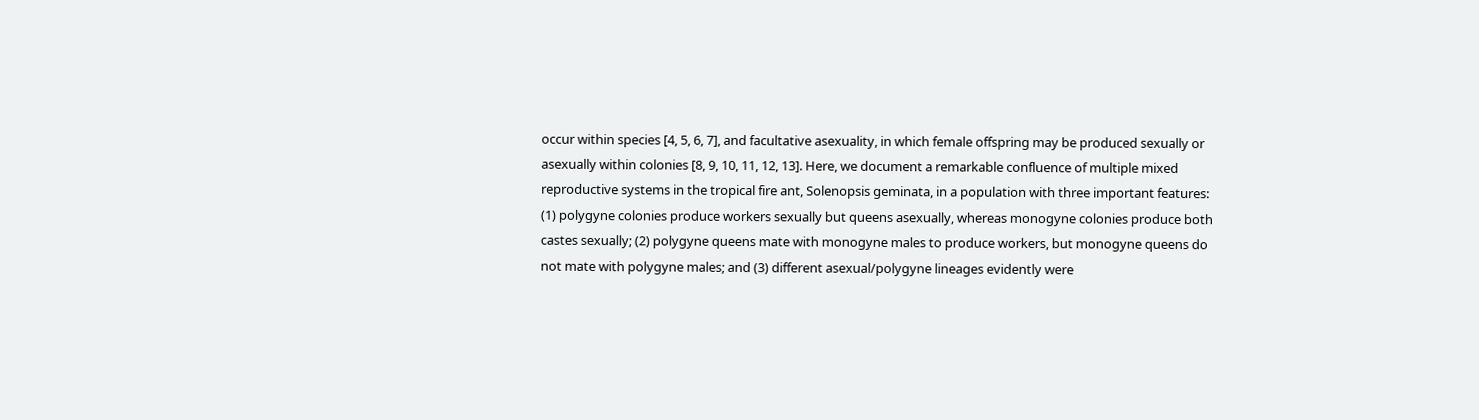occur within species [4, 5, 6, 7], and facultative asexuality, in which female offspring may be produced sexually or asexually within colonies [8, 9, 10, 11, 12, 13]. Here, we document a remarkable confluence of multiple mixed reproductive systems in the tropical fire ant, Solenopsis geminata, in a population with three important features: (1) polygyne colonies produce workers sexually but queens asexually, whereas monogyne colonies produce both castes sexually; (2) polygyne queens mate with monogyne males to produce workers, but monogyne queens do not mate with polygyne males; and (3) different asexual/polygyne lineages evidently were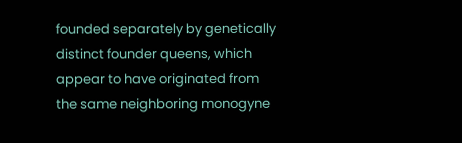founded separately by genetically distinct founder queens, which appear to have originated from the same neighboring monogyne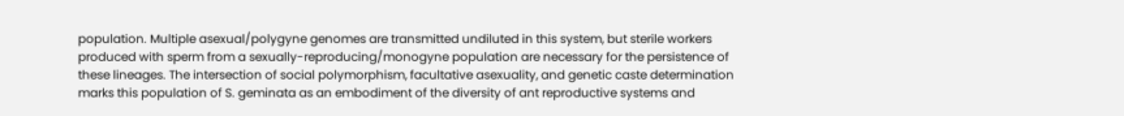population. Multiple asexual/polygyne genomes are transmitted undiluted in this system, but sterile workers produced with sperm from a sexually-reproducing/monogyne population are necessary for the persistence of these lineages. The intersection of social polymorphism, facultative asexuality, and genetic caste determination marks this population of S. geminata as an embodiment of the diversity of ant reproductive systems and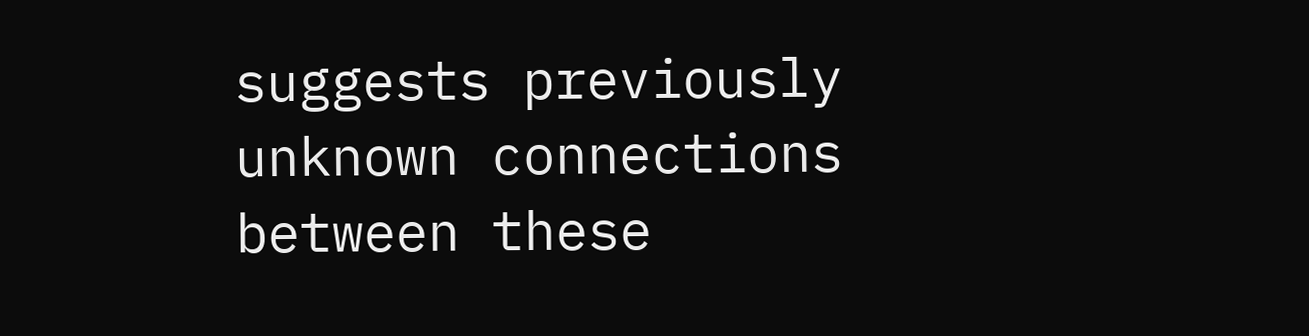suggests previously unknown connections between these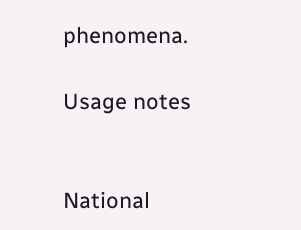phenomena.

Usage notes


National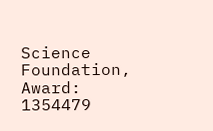Science Foundation, Award: 1354479